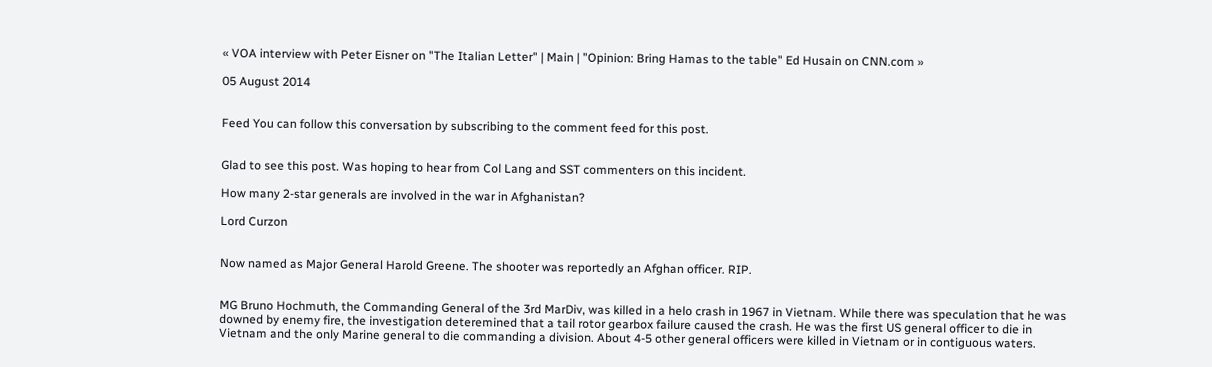« VOA interview with Peter Eisner on "The Italian Letter" | Main | "Opinion: Bring Hamas to the table" Ed Husain on CNN.com »

05 August 2014


Feed You can follow this conversation by subscribing to the comment feed for this post.


Glad to see this post. Was hoping to hear from Col Lang and SST commenters on this incident.

How many 2-star generals are involved in the war in Afghanistan?

Lord Curzon


Now named as Major General Harold Greene. The shooter was reportedly an Afghan officer. RIP.


MG Bruno Hochmuth, the Commanding General of the 3rd MarDiv, was killed in a helo crash in 1967 in Vietnam. While there was speculation that he was downed by enemy fire, the investigation deteremined that a tail rotor gearbox failure caused the crash. He was the first US general officer to die in Vietnam and the only Marine general to die commanding a division. About 4-5 other general officers were killed in Vietnam or in contiguous waters.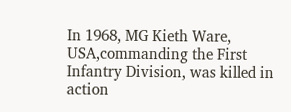In 1968, MG Kieth Ware, USA,commanding the First Infantry Division, was killed in action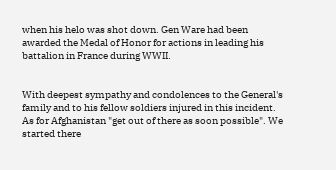when his helo was shot down. Gen Ware had been awarded the Medal of Honor for actions in leading his battalion in France during WWII.


With deepest sympathy and condolences to the General's family and to his fellow soldiers injured in this incident.
As for Afghanistan "get out of there as soon possible". We started there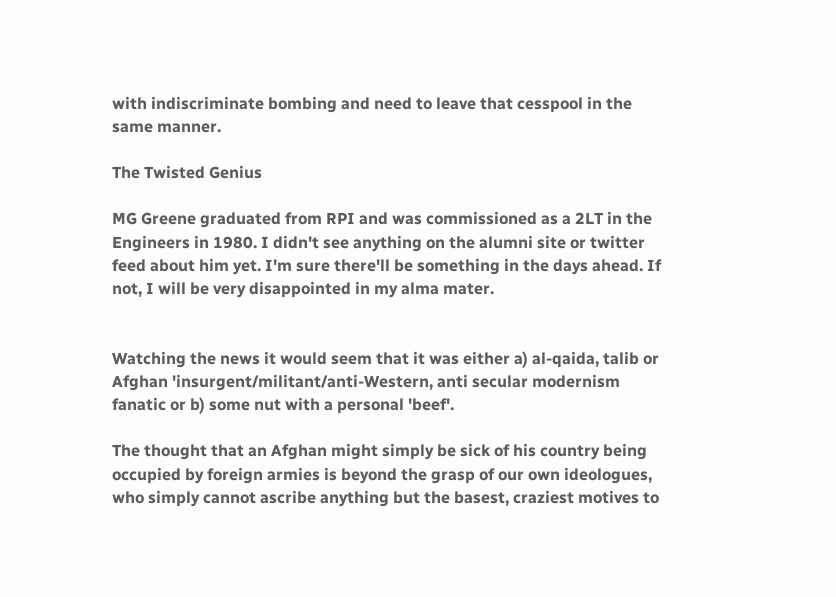with indiscriminate bombing and need to leave that cesspool in the same manner.

The Twisted Genius

MG Greene graduated from RPI and was commissioned as a 2LT in the Engineers in 1980. I didn't see anything on the alumni site or twitter feed about him yet. I'm sure there'll be something in the days ahead. If not, I will be very disappointed in my alma mater.


Watching the news it would seem that it was either a) al-qaida, talib or Afghan 'insurgent/militant/anti-Western, anti secular modernism fanatic or b) some nut with a personal 'beef'.

The thought that an Afghan might simply be sick of his country being occupied by foreign armies is beyond the grasp of our own ideologues, who simply cannot ascribe anything but the basest, craziest motives to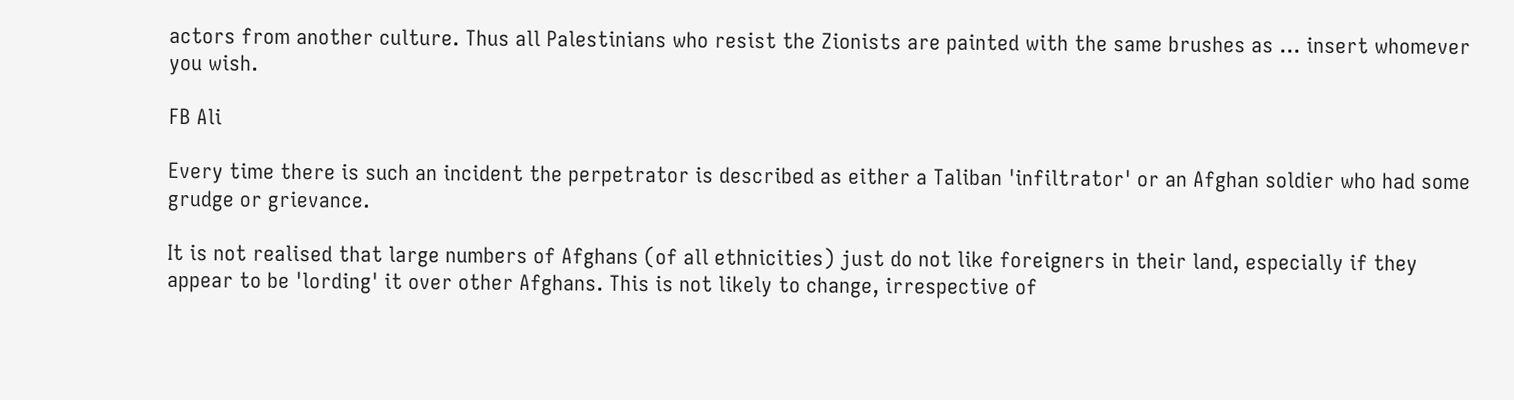actors from another culture. Thus all Palestinians who resist the Zionists are painted with the same brushes as ... insert whomever you wish.

FB Ali

Every time there is such an incident the perpetrator is described as either a Taliban 'infiltrator' or an Afghan soldier who had some grudge or grievance.

It is not realised that large numbers of Afghans (of all ethnicities) just do not like foreigners in their land, especially if they appear to be 'lording' it over other Afghans. This is not likely to change, irrespective of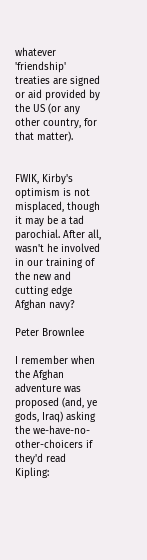whatever 'friendship' treaties are signed or aid provided by the US (or any other country, for that matter).


FWIK, Kirby's optimism is not misplaced, though it may be a tad parochial. After all, wasn't he involved in our training of the new and cutting edge Afghan navy?

Peter Brownlee

I remember when the Afghan adventure was proposed (and, ye gods, Iraq) asking the we-have-no-other-choicers if they'd read Kipling: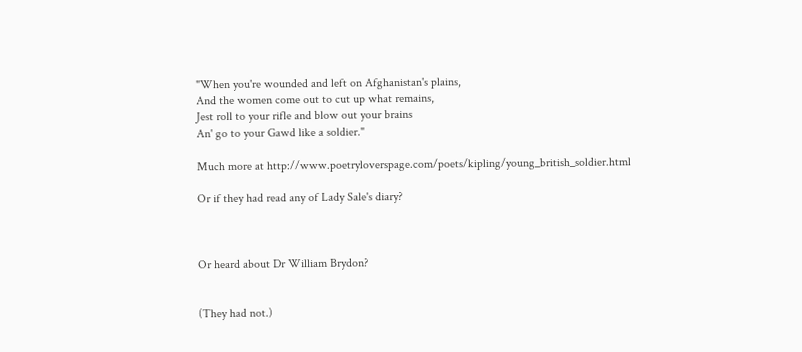"When you're wounded and left on Afghanistan's plains,
And the women come out to cut up what remains,
Jest roll to your rifle and blow out your brains
An' go to your Gawd like a soldier."

Much more at http://www.poetryloverspage.com/poets/kipling/young_british_soldier.html

Or if they had read any of Lady Sale's diary?



Or heard about Dr William Brydon?


(They had not.)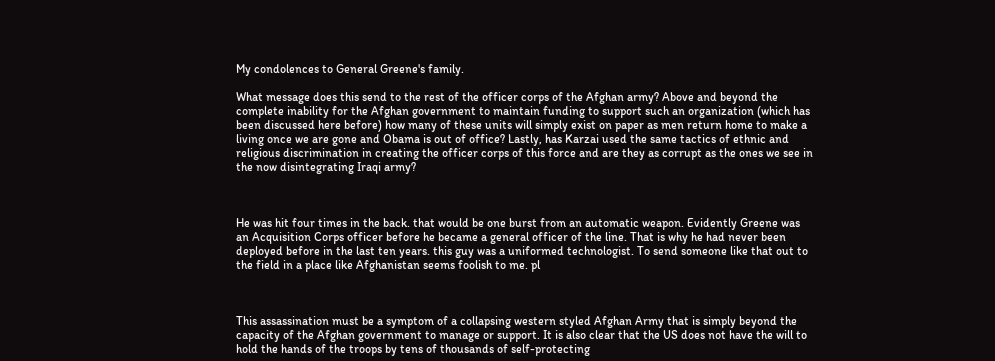My condolences to General Greene's family.

What message does this send to the rest of the officer corps of the Afghan army? Above and beyond the complete inability for the Afghan government to maintain funding to support such an organization (which has been discussed here before) how many of these units will simply exist on paper as men return home to make a living once we are gone and Obama is out of office? Lastly, has Karzai used the same tactics of ethnic and religious discrimination in creating the officer corps of this force and are they as corrupt as the ones we see in the now disintegrating Iraqi army?



He was hit four times in the back. that would be one burst from an automatic weapon. Evidently Greene was an Acquisition Corps officer before he became a general officer of the line. That is why he had never been deployed before in the last ten years. this guy was a uniformed technologist. To send someone like that out to the field in a place like Afghanistan seems foolish to me. pl



This assassination must be a symptom of a collapsing western styled Afghan Army that is simply beyond the capacity of the Afghan government to manage or support. It is also clear that the US does not have the will to hold the hands of the troops by tens of thousands of self-protecting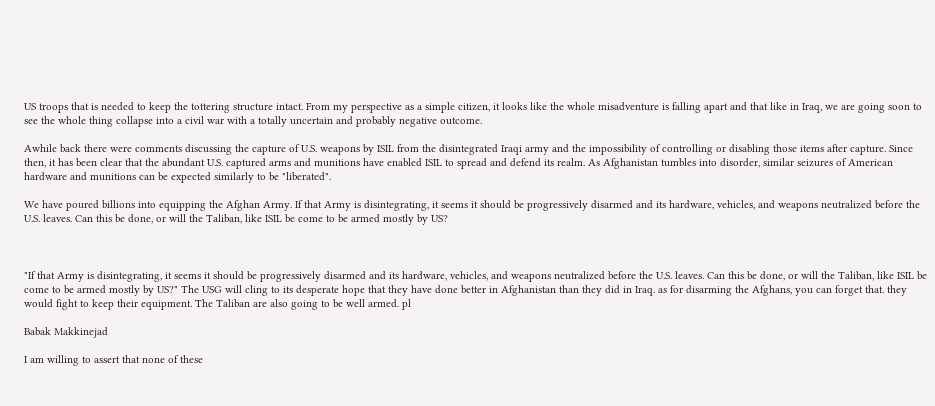US troops that is needed to keep the tottering structure intact. From my perspective as a simple citizen, it looks like the whole misadventure is falling apart and that like in Iraq, we are going soon to see the whole thing collapse into a civil war with a totally uncertain and probably negative outcome.

Awhile back there were comments discussing the capture of U.S. weapons by ISIL from the disintegrated Iraqi army and the impossibility of controlling or disabling those items after capture. Since then, it has been clear that the abundant U.S. captured arms and munitions have enabled ISIL to spread and defend its realm. As Afghanistan tumbles into disorder, similar seizures of American hardware and munitions can be expected similarly to be "liberated".

We have poured billions into equipping the Afghan Army. If that Army is disintegrating, it seems it should be progressively disarmed and its hardware, vehicles, and weapons neutralized before the U.S. leaves. Can this be done, or will the Taliban, like ISIL be come to be armed mostly by US?



"If that Army is disintegrating, it seems it should be progressively disarmed and its hardware, vehicles, and weapons neutralized before the U.S. leaves. Can this be done, or will the Taliban, like ISIL be come to be armed mostly by US?" The USG will cling to its desperate hope that they have done better in Afghanistan than they did in Iraq. as for disarming the Afghans, you can forget that. they would fight to keep their equipment. The Taliban are also going to be well armed. pl

Babak Makkinejad

I am willing to assert that none of these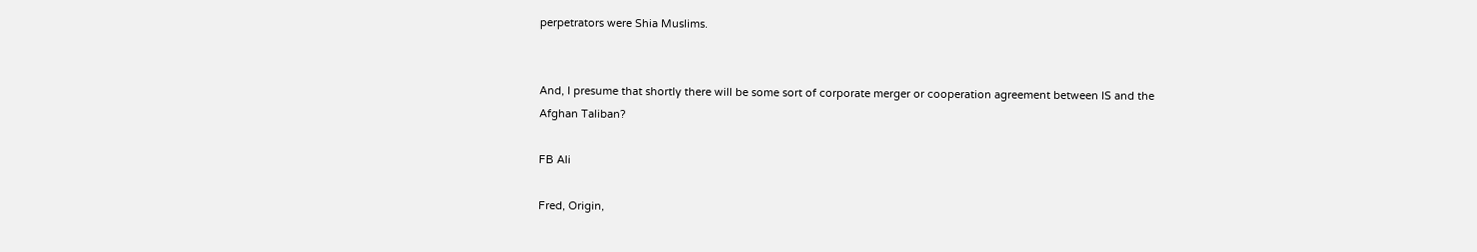perpetrators were Shia Muslims.


And, I presume that shortly there will be some sort of corporate merger or cooperation agreement between IS and the Afghan Taliban?

FB Ali

Fred, Origin,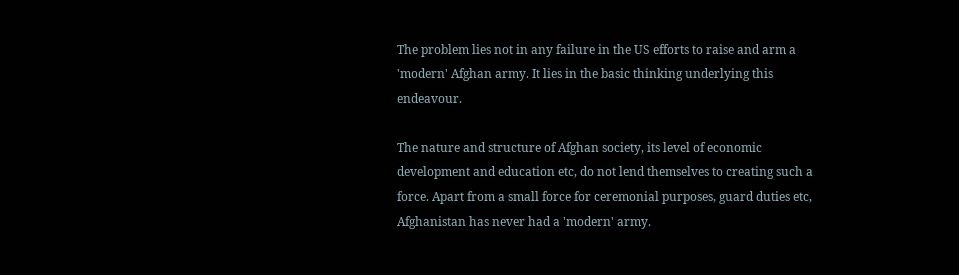The problem lies not in any failure in the US efforts to raise and arm a 'modern' Afghan army. It lies in the basic thinking underlying this endeavour.

The nature and structure of Afghan society, its level of economic development and education etc, do not lend themselves to creating such a force. Apart from a small force for ceremonial purposes, guard duties etc, Afghanistan has never had a 'modern' army.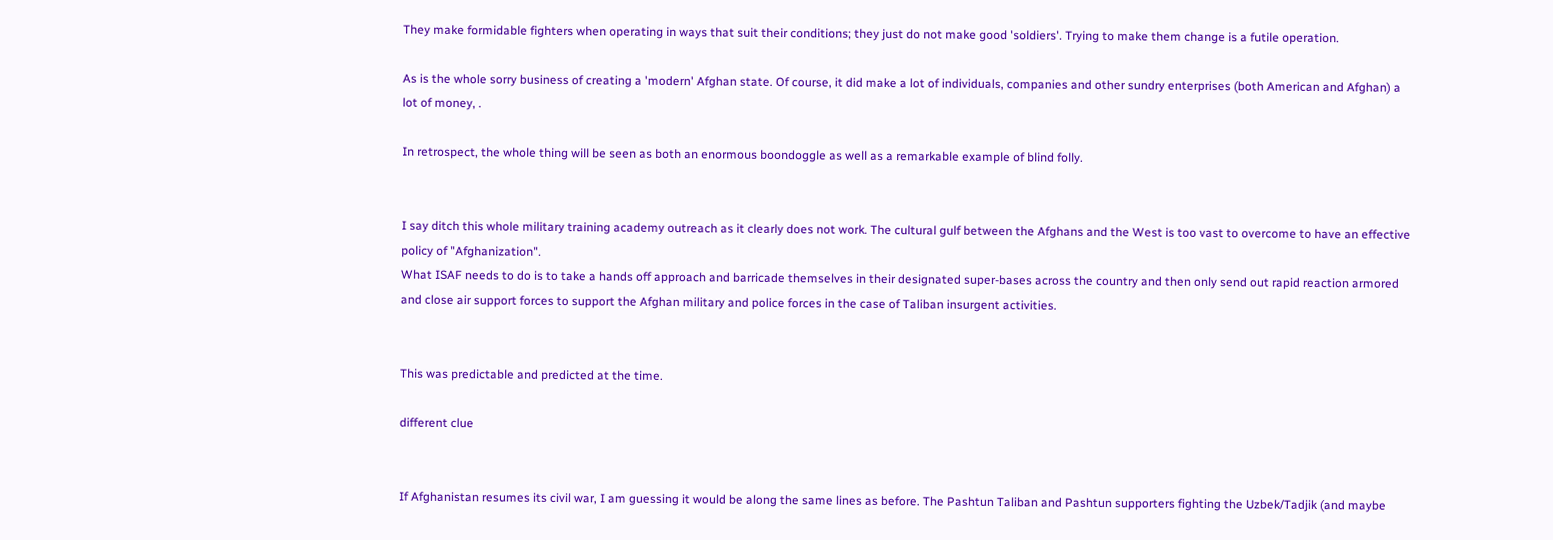They make formidable fighters when operating in ways that suit their conditions; they just do not make good 'soldiers'. Trying to make them change is a futile operation.

As is the whole sorry business of creating a 'modern' Afghan state. Of course, it did make a lot of individuals, companies and other sundry enterprises (both American and Afghan) a lot of money, .

In retrospect, the whole thing will be seen as both an enormous boondoggle as well as a remarkable example of blind folly.


I say ditch this whole military training academy outreach as it clearly does not work. The cultural gulf between the Afghans and the West is too vast to overcome to have an effective policy of "Afghanization".
What ISAF needs to do is to take a hands off approach and barricade themselves in their designated super-bases across the country and then only send out rapid reaction armored and close air support forces to support the Afghan military and police forces in the case of Taliban insurgent activities.


This was predictable and predicted at the time.

different clue


If Afghanistan resumes its civil war, I am guessing it would be along the same lines as before. The Pashtun Taliban and Pashtun supporters fighting the Uzbek/Tadjik (and maybe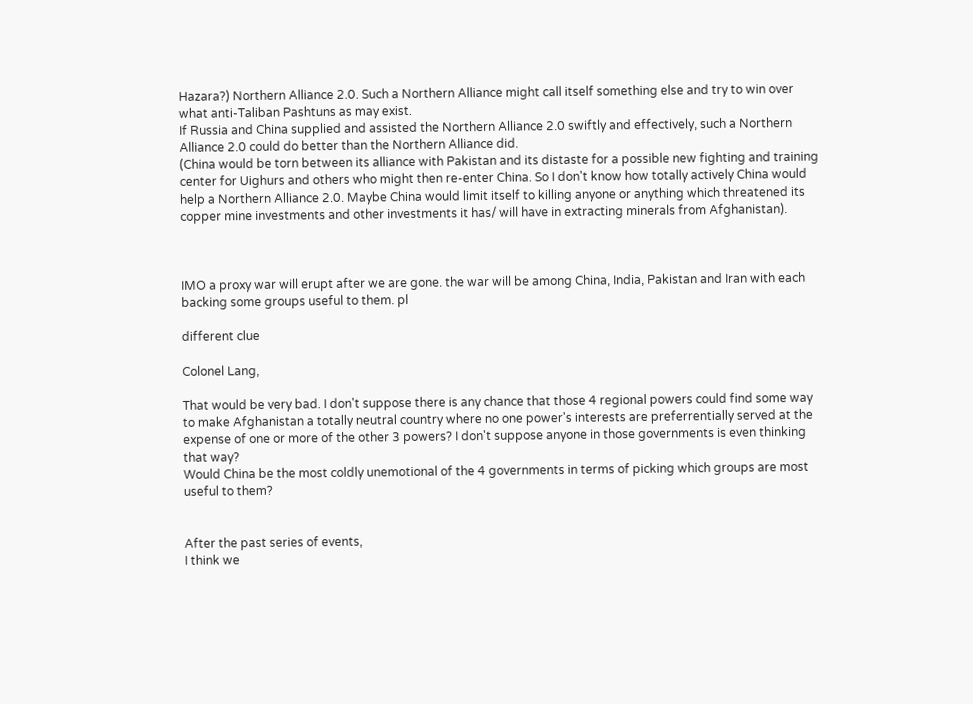Hazara?) Northern Alliance 2.0. Such a Northern Alliance might call itself something else and try to win over what anti-Taliban Pashtuns as may exist.
If Russia and China supplied and assisted the Northern Alliance 2.0 swiftly and effectively, such a Northern Alliance 2.0 could do better than the Northern Alliance did.
(China would be torn between its alliance with Pakistan and its distaste for a possible new fighting and training center for Uighurs and others who might then re-enter China. So I don't know how totally actively China would help a Northern Alliance 2.0. Maybe China would limit itself to killing anyone or anything which threatened its copper mine investments and other investments it has/ will have in extracting minerals from Afghanistan).



IMO a proxy war will erupt after we are gone. the war will be among China, India, Pakistan and Iran with each backing some groups useful to them. pl

different clue

Colonel Lang,

That would be very bad. I don't suppose there is any chance that those 4 regional powers could find some way to make Afghanistan a totally neutral country where no one power's interests are preferrentially served at the expense of one or more of the other 3 powers? I don't suppose anyone in those governments is even thinking that way?
Would China be the most coldly unemotional of the 4 governments in terms of picking which groups are most useful to them?


After the past series of events,
I think we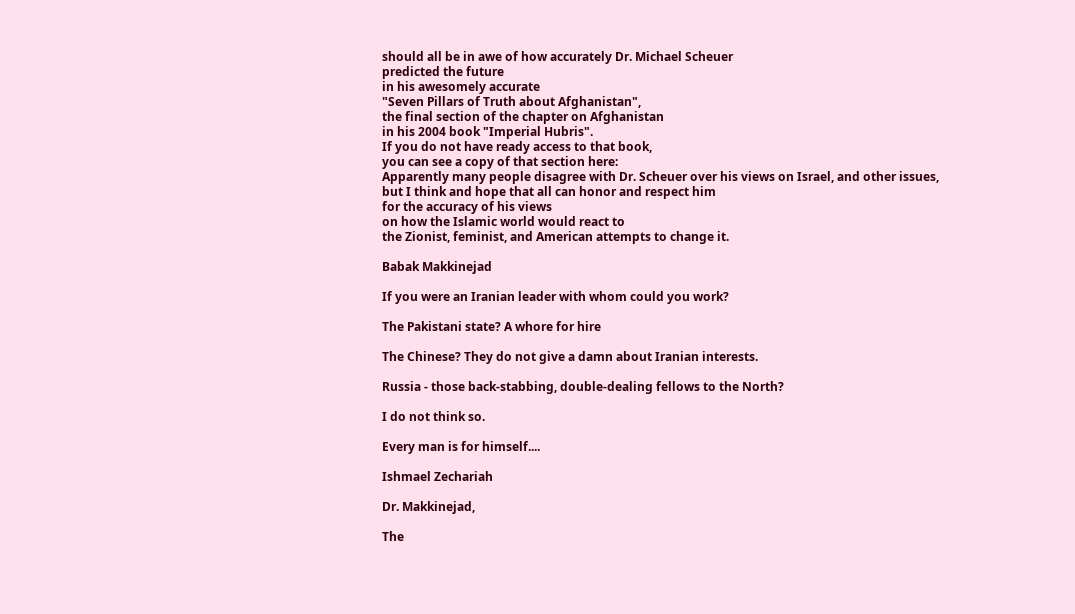should all be in awe of how accurately Dr. Michael Scheuer
predicted the future
in his awesomely accurate
"Seven Pillars of Truth about Afghanistan",
the final section of the chapter on Afghanistan
in his 2004 book "Imperial Hubris".
If you do not have ready access to that book,
you can see a copy of that section here:
Apparently many people disagree with Dr. Scheuer over his views on Israel, and other issues,
but I think and hope that all can honor and respect him
for the accuracy of his views
on how the Islamic world would react to
the Zionist, feminist, and American attempts to change it.

Babak Makkinejad

If you were an Iranian leader with whom could you work?

The Pakistani state? A whore for hire

The Chinese? They do not give a damn about Iranian interests.

Russia - those back-stabbing, double-dealing fellows to the North?

I do not think so.

Every man is for himself....

Ishmael Zechariah

Dr. Makkinejad,

The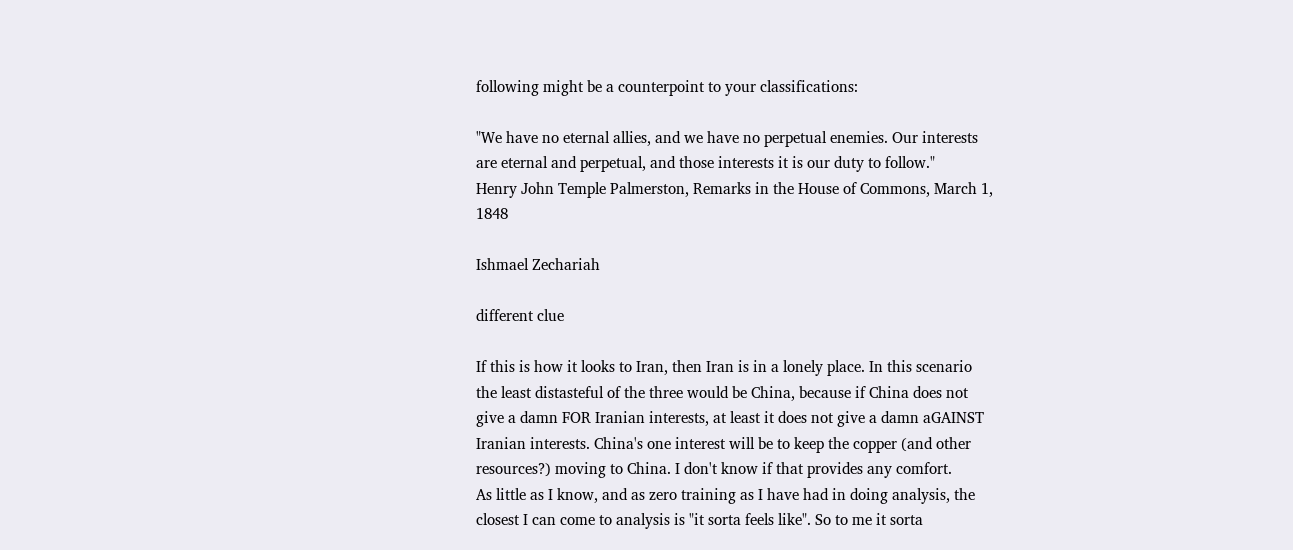following might be a counterpoint to your classifications:

"We have no eternal allies, and we have no perpetual enemies. Our interests are eternal and perpetual, and those interests it is our duty to follow."
Henry John Temple Palmerston, Remarks in the House of Commons, March 1, 1848

Ishmael Zechariah

different clue

If this is how it looks to Iran, then Iran is in a lonely place. In this scenario the least distasteful of the three would be China, because if China does not give a damn FOR Iranian interests, at least it does not give a damn aGAINST Iranian interests. China's one interest will be to keep the copper (and other resources?) moving to China. I don't know if that provides any comfort.
As little as I know, and as zero training as I have had in doing analysis, the closest I can come to analysis is "it sorta feels like". So to me it sorta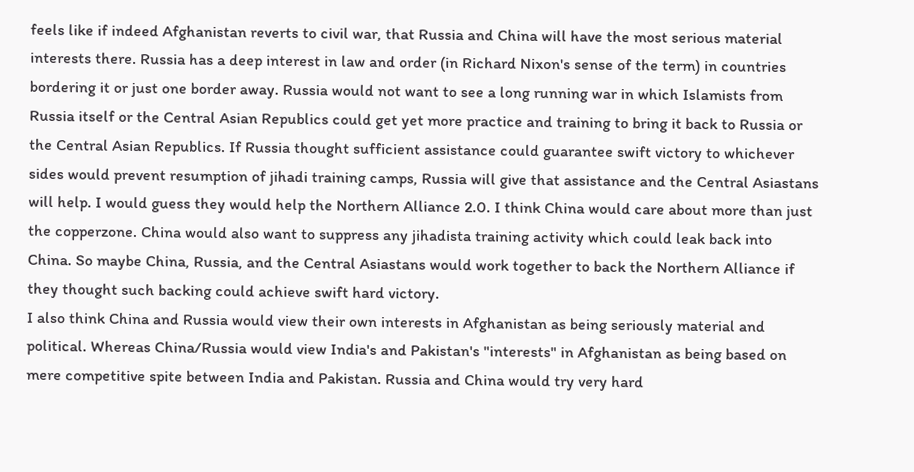feels like if indeed Afghanistan reverts to civil war, that Russia and China will have the most serious material interests there. Russia has a deep interest in law and order (in Richard Nixon's sense of the term) in countries bordering it or just one border away. Russia would not want to see a long running war in which Islamists from Russia itself or the Central Asian Republics could get yet more practice and training to bring it back to Russia or the Central Asian Republics. If Russia thought sufficient assistance could guarantee swift victory to whichever sides would prevent resumption of jihadi training camps, Russia will give that assistance and the Central Asiastans will help. I would guess they would help the Northern Alliance 2.0. I think China would care about more than just the copperzone. China would also want to suppress any jihadista training activity which could leak back into China. So maybe China, Russia, and the Central Asiastans would work together to back the Northern Alliance if they thought such backing could achieve swift hard victory.
I also think China and Russia would view their own interests in Afghanistan as being seriously material and political. Whereas China/Russia would view India's and Pakistan's "interests" in Afghanistan as being based on mere competitive spite between India and Pakistan. Russia and China would try very hard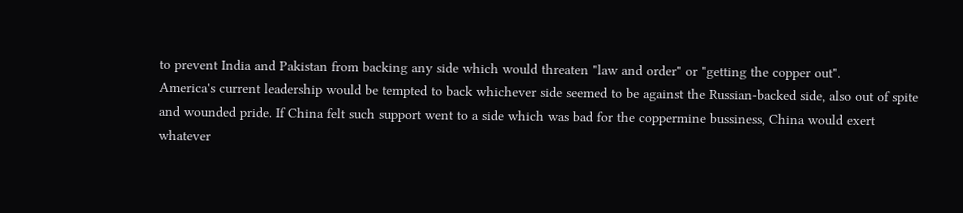to prevent India and Pakistan from backing any side which would threaten "law and order" or "getting the copper out".
America's current leadership would be tempted to back whichever side seemed to be against the Russian-backed side, also out of spite and wounded pride. If China felt such support went to a side which was bad for the coppermine bussiness, China would exert whatever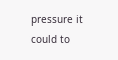pressure it could to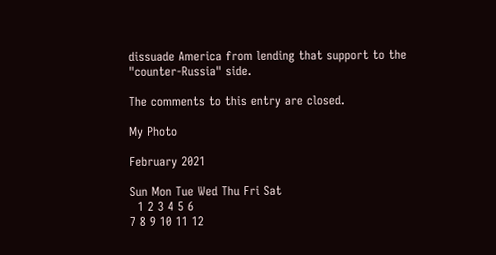dissuade America from lending that support to the "counter-Russia" side.

The comments to this entry are closed.

My Photo

February 2021

Sun Mon Tue Wed Thu Fri Sat
  1 2 3 4 5 6
7 8 9 10 11 12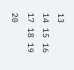13
14 15 16 17 18 19 20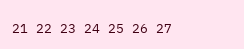21 22 23 24 25 26 27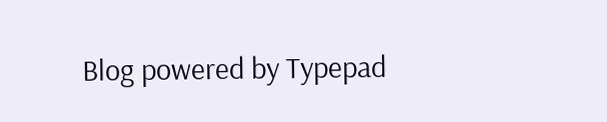Blog powered by Typepad